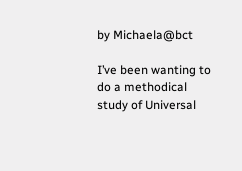by Michaela@bct

I’ve been wanting to do a methodical study of Universal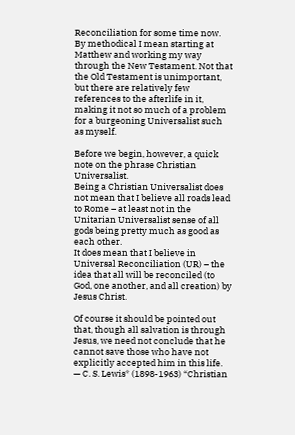Reconciliation for some time now. By methodical I mean starting at Matthew and working my way through the New Testament. Not that the Old Testament is unimportant, but there are relatively few references to the afterlife in it, making it not so much of a problem for a burgeoning Universalist such as myself.

Before we begin, however, a quick note on the phrase Christian Universalist.
Being a Christian Universalist does not mean that I believe all roads lead to Rome – at least not in the Unitarian Universalist sense of all gods being pretty much as good as each other.
It does mean that I believe in Universal Reconciliation (UR) – the idea that all will be reconciled (to God, one another, and all creation) by Jesus Christ.

Of course it should be pointed out that, though all salvation is through Jesus, we need not conclude that he cannot save those who have not explicitly accepted him in this life.
— C. S. Lewis* (1898-1963) “Christian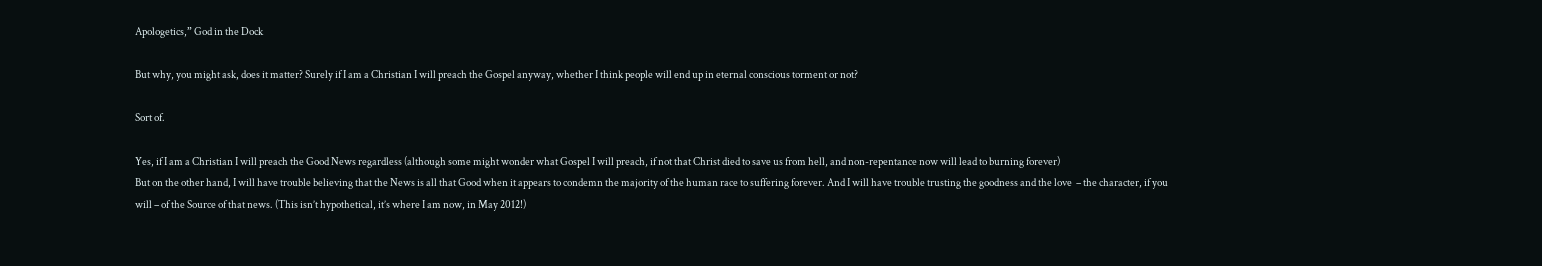Apologetics,” God in the Dock

But why, you might ask, does it matter? Surely if I am a Christian I will preach the Gospel anyway, whether I think people will end up in eternal conscious torment or not?

Sort of.

Yes, if I am a Christian I will preach the Good News regardless (although some might wonder what Gospel I will preach, if not that Christ died to save us from hell, and non-repentance now will lead to burning forever)
But on the other hand, I will have trouble believing that the News is all that Good when it appears to condemn the majority of the human race to suffering forever. And I will have trouble trusting the goodness and the love  – the character, if you will – of the Source of that news. (This isn’t hypothetical, it’s where I am now, in May 2012!)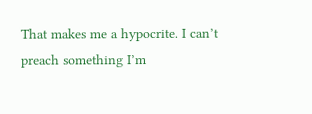That makes me a hypocrite. I can’t preach something I’m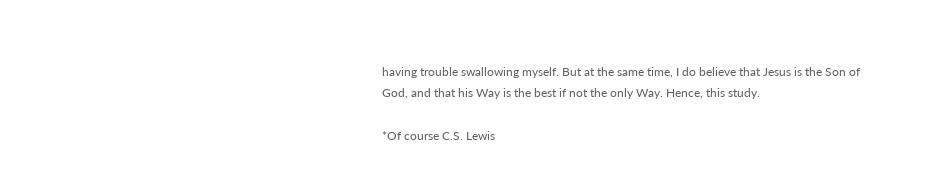having trouble swallowing myself. But at the same time, I do believe that Jesus is the Son of God, and that his Way is the best if not the only Way. Hence, this study.

*Of course C.S. Lewis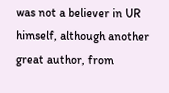was not a believer in UR himself, although another great author, from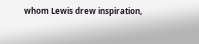whom Lewis drew inspiration,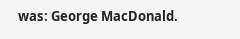was: George MacDonald.